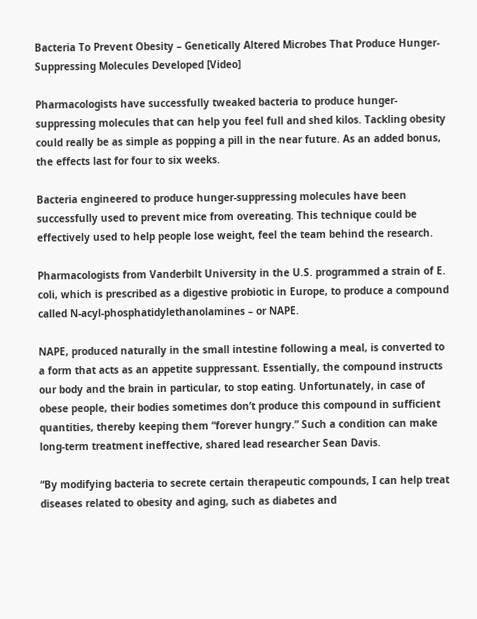Bacteria To Prevent Obesity – Genetically Altered Microbes That Produce Hunger-Suppressing Molecules Developed [Video]

Pharmacologists have successfully tweaked bacteria to produce hunger-suppressing molecules that can help you feel full and shed kilos. Tackling obesity could really be as simple as popping a pill in the near future. As an added bonus, the effects last for four to six weeks.

Bacteria engineered to produce hunger-suppressing molecules have been successfully used to prevent mice from overeating. This technique could be effectively used to help people lose weight, feel the team behind the research.

Pharmacologists from Vanderbilt University in the U.S. programmed a strain of E. coli, which is prescribed as a digestive probiotic in Europe, to produce a compound called N-acyl-phosphatidylethanolamines – or NAPE.

NAPE, produced naturally in the small intestine following a meal, is converted to a form that acts as an appetite suppressant. Essentially, the compound instructs our body and the brain in particular, to stop eating. Unfortunately, in case of obese people, their bodies sometimes don’t produce this compound in sufficient quantities, thereby keeping them “forever hungry.” Such a condition can make long-term treatment ineffective, shared lead researcher Sean Davis.

“By modifying bacteria to secrete certain therapeutic compounds, I can help treat diseases related to obesity and aging, such as diabetes and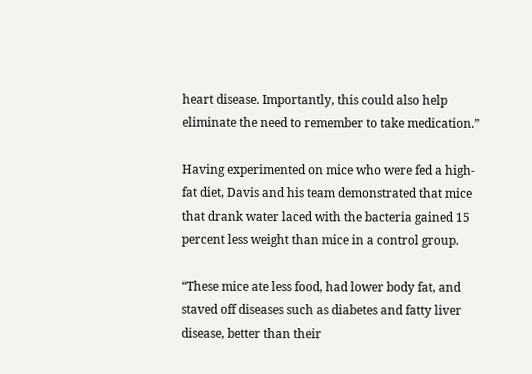heart disease. Importantly, this could also help eliminate the need to remember to take medication.”

Having experimented on mice who were fed a high-fat diet, Davis and his team demonstrated that mice that drank water laced with the bacteria gained 15 percent less weight than mice in a control group.

“These mice ate less food, had lower body fat, and staved off diseases such as diabetes and fatty liver disease, better than their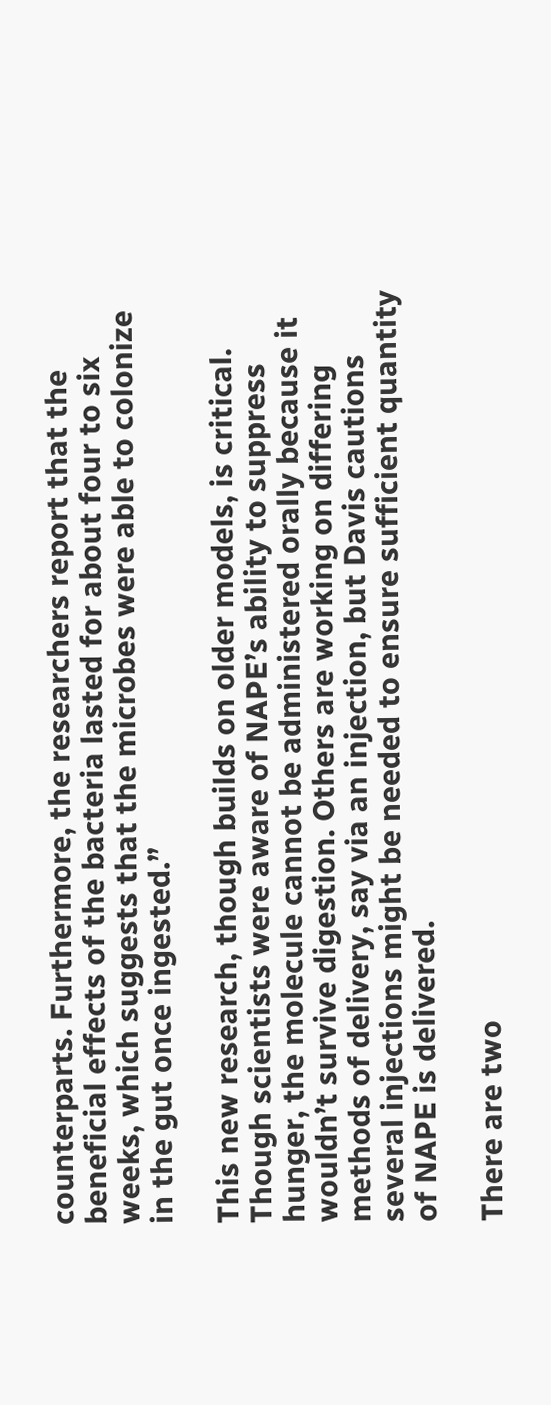counterparts. Furthermore, the researchers report that the beneficial effects of the bacteria lasted for about four to six weeks, which suggests that the microbes were able to colonize in the gut once ingested.”

This new research, though builds on older models, is critical. Though scientists were aware of NAPE’s ability to suppress hunger, the molecule cannot be administered orally because it wouldn’t survive digestion. Others are working on differing methods of delivery, say via an injection, but Davis cautions several injections might be needed to ensure sufficient quantity of NAPE is delivered.

There are two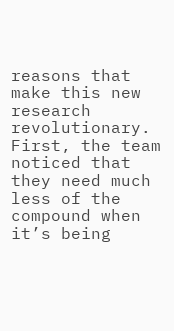reasons that make this new research revolutionary. First, the team noticed that they need much less of the compound when it’s being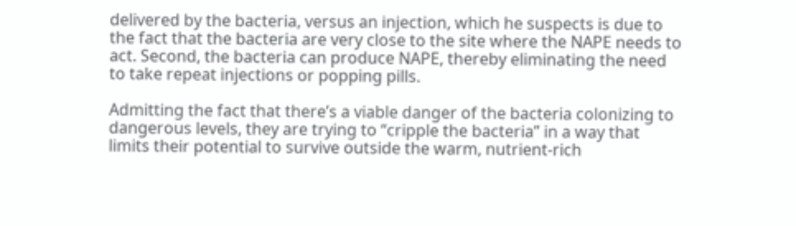delivered by the bacteria, versus an injection, which he suspects is due to the fact that the bacteria are very close to the site where the NAPE needs to act. Second, the bacteria can produce NAPE, thereby eliminating the need to take repeat injections or popping pills.

Admitting the fact that there’s a viable danger of the bacteria colonizing to dangerous levels, they are trying to “cripple the bacteria” in a way that limits their potential to survive outside the warm, nutrient-rich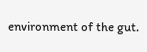environment of the gut.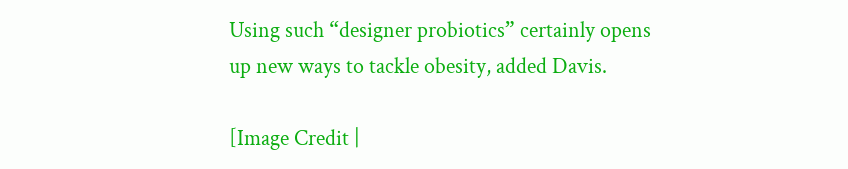Using such “designer probiotics” certainly opens up new ways to tackle obesity, added Davis.

[Image Credit |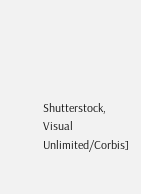Shutterstock, Visual Unlimited/Corbis]